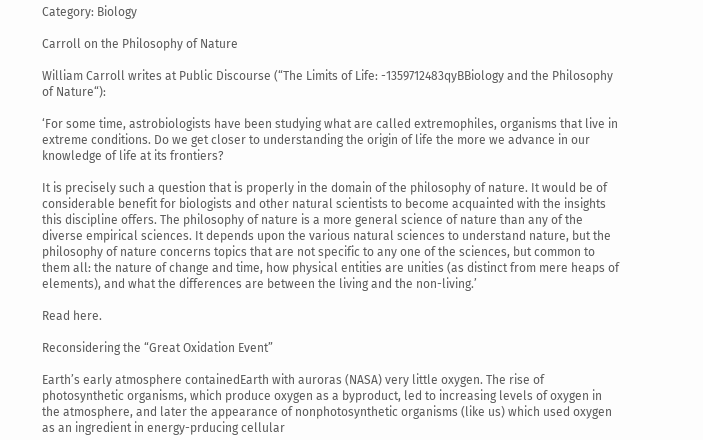Category: Biology

Carroll on the Philosophy of Nature

William Carroll writes at Public Discourse (“The Limits of Life: -1359712483qyBBiology and the Philosophy of Nature“):

‘For some time, astrobiologists have been studying what are called extremophiles, organisms that live in extreme conditions. Do we get closer to understanding the origin of life the more we advance in our knowledge of life at its frontiers?

It is precisely such a question that is properly in the domain of the philosophy of nature. It would be of considerable benefit for biologists and other natural scientists to become acquainted with the insights this discipline offers. The philosophy of nature is a more general science of nature than any of the diverse empirical sciences. It depends upon the various natural sciences to understand nature, but the philosophy of nature concerns topics that are not specific to any one of the sciences, but common to them all: the nature of change and time, how physical entities are unities (as distinct from mere heaps of elements), and what the differences are between the living and the non-living.’

Read here.

Reconsidering the “Great Oxidation Event”

Earth’s early atmosphere containedEarth with auroras (NASA) very little oxygen. The rise of photosynthetic organisms, which produce oxygen as a byproduct, led to increasing levels of oxygen in the atmosphere, and later the appearance of nonphotosynthetic organisms (like us) which used oxygen as an ingredient in energy-prducing cellular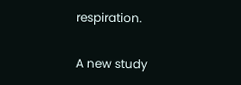respiration.

A new study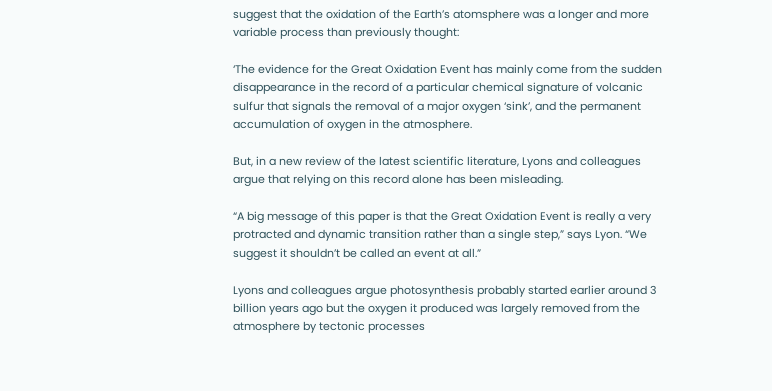suggest that the oxidation of the Earth’s atomsphere was a longer and more variable process than previously thought:

‘The evidence for the Great Oxidation Event has mainly come from the sudden disappearance in the record of a particular chemical signature of volcanic sulfur that signals the removal of a major oxygen ‘sink’, and the permanent accumulation of oxygen in the atmosphere.

But, in a new review of the latest scientific literature, Lyons and colleagues argue that relying on this record alone has been misleading.

“A big message of this paper is that the Great Oxidation Event is really a very protracted and dynamic transition rather than a single step,” says Lyon. “We suggest it shouldn’t be called an event at all.”

Lyons and colleagues argue photosynthesis probably started earlier around 3 billion years ago but the oxygen it produced was largely removed from the atmosphere by tectonic processes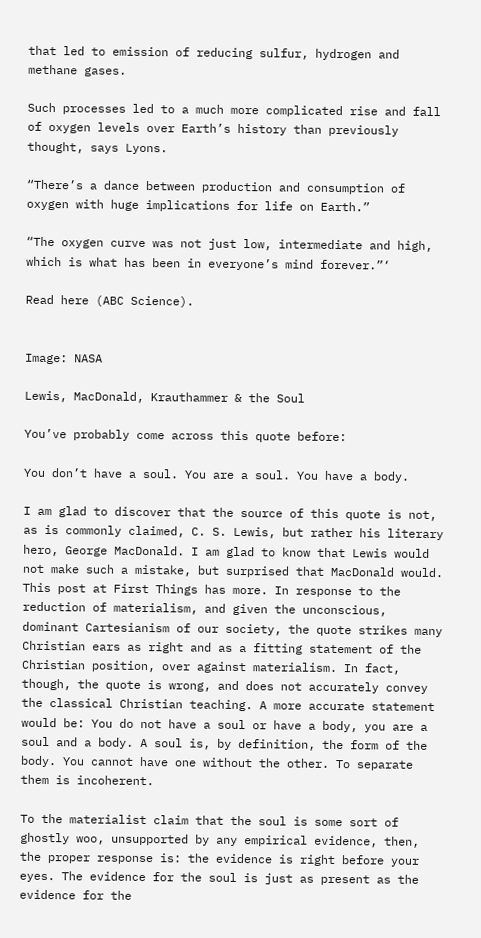that led to emission of reducing sulfur, hydrogen and methane gases.

Such processes led to a much more complicated rise and fall of oxygen levels over Earth’s history than previously thought, says Lyons.

“There’s a dance between production and consumption of oxygen with huge implications for life on Earth.”

“The oxygen curve was not just low, intermediate and high, which is what has been in everyone’s mind forever.”‘

Read here (ABC Science).


Image: NASA

Lewis, MacDonald, Krauthammer & the Soul

You’ve probably come across this quote before:

You don’t have a soul. You are a soul. You have a body.

I am glad to discover that the source of this quote is not, as is commonly claimed, C. S. Lewis, but rather his literary hero, George MacDonald. I am glad to know that Lewis would not make such a mistake, but surprised that MacDonald would. This post at First Things has more. In response to the reduction of materialism, and given the unconscious, dominant Cartesianism of our society, the quote strikes many Christian ears as right and as a fitting statement of the Christian position, over against materialism. In fact, though, the quote is wrong, and does not accurately convey the classical Christian teaching. A more accurate statement would be: You do not have a soul or have a body, you are a soul and a body. A soul is, by definition, the form of the body. You cannot have one without the other. To separate them is incoherent.

To the materialist claim that the soul is some sort of ghostly woo, unsupported by any empirical evidence, then, the proper response is: the evidence is right before your eyes. The evidence for the soul is just as present as the evidence for the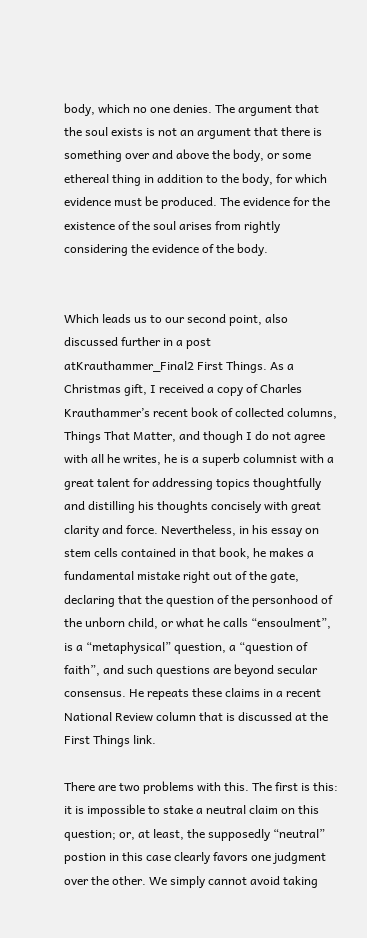body, which no one denies. The argument that the soul exists is not an argument that there is something over and above the body, or some ethereal thing in addition to the body, for which evidence must be produced. The evidence for the existence of the soul arises from rightly considering the evidence of the body.


Which leads us to our second point, also discussed further in a post atKrauthammer_Final2 First Things. As a Christmas gift, I received a copy of Charles Krauthammer’s recent book of collected columns, Things That Matter, and though I do not agree with all he writes, he is a superb columnist with a great talent for addressing topics thoughtfully and distilling his thoughts concisely with great clarity and force. Nevertheless, in his essay on stem cells contained in that book, he makes a fundamental mistake right out of the gate, declaring that the question of the personhood of the unborn child, or what he calls “ensoulment”, is a “metaphysical” question, a “question of faith”, and such questions are beyond secular consensus. He repeats these claims in a recent National Review column that is discussed at the First Things link.

There are two problems with this. The first is this: it is impossible to stake a neutral claim on this question; or, at least, the supposedly “neutral” postion in this case clearly favors one judgment over the other. We simply cannot avoid taking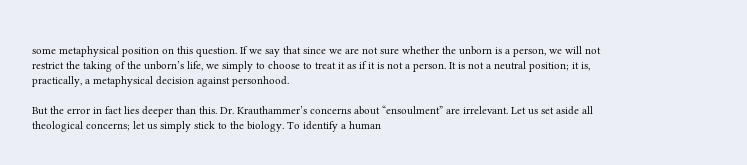some metaphysical position on this question. If we say that since we are not sure whether the unborn is a person, we will not restrict the taking of the unborn’s life, we simply to choose to treat it as if it is not a person. It is not a neutral position; it is, practically, a metaphysical decision against personhood.

But the error in fact lies deeper than this. Dr. Krauthammer’s concerns about “ensoulment” are irrelevant. Let us set aside all theological concerns; let us simply stick to the biology. To identify a human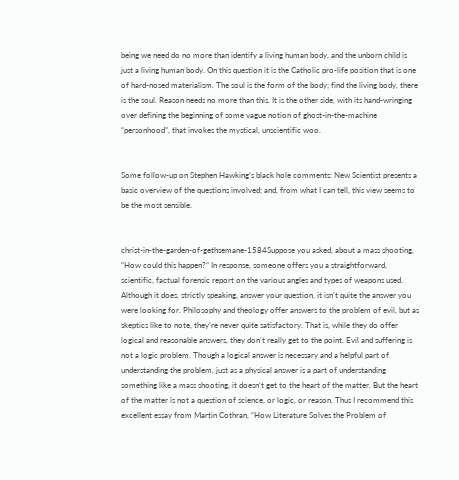being we need do no more than identify a living human body, and the unborn child is just a living human body. On this question it is the Catholic pro-life position that is one of hard-nosed materialism. The soul is the form of the body; find the living body, there is the soul. Reason needs no more than this. It is the other side, with its hand-wringing over defining the beginning of some vague notion of ghost-in-the-machine “personhood”, that invokes the mystical, unscientific woo.


Some follow-up on Stephen Hawking’s black hole comments: New Scientist presents a basic overview of the questions involved; and, from what I can tell, this view seems to be the most sensible.


christ-in-the-garden-of-gethsemane-1584Suppose you asked, about a mass shooting, “How could this happen?” In response, someone offers you a straightforward, scientific, factual forensic report on the various angles and types of weapons used. Although it does, strictly speaking, answer your question, it isn’t quite the answer you were looking for. Philosophy and theology offer answers to the problem of evil, but as skeptics like to note, they’re never quite satisfactory. That is, while they do offer logical and reasonable answers, they don’t really get to the point. Evil and suffering is not a logic problem. Though a logical answer is necessary and a helpful part of understanding the problem, just as a physical answer is a part of understanding something like a mass shooting, it doesn’t get to the heart of the matter. But the heart of the matter is not a question of science, or logic, or reason. Thus I recommend this excellent essay from Martin Cothran, “How Literature Solves the Problem of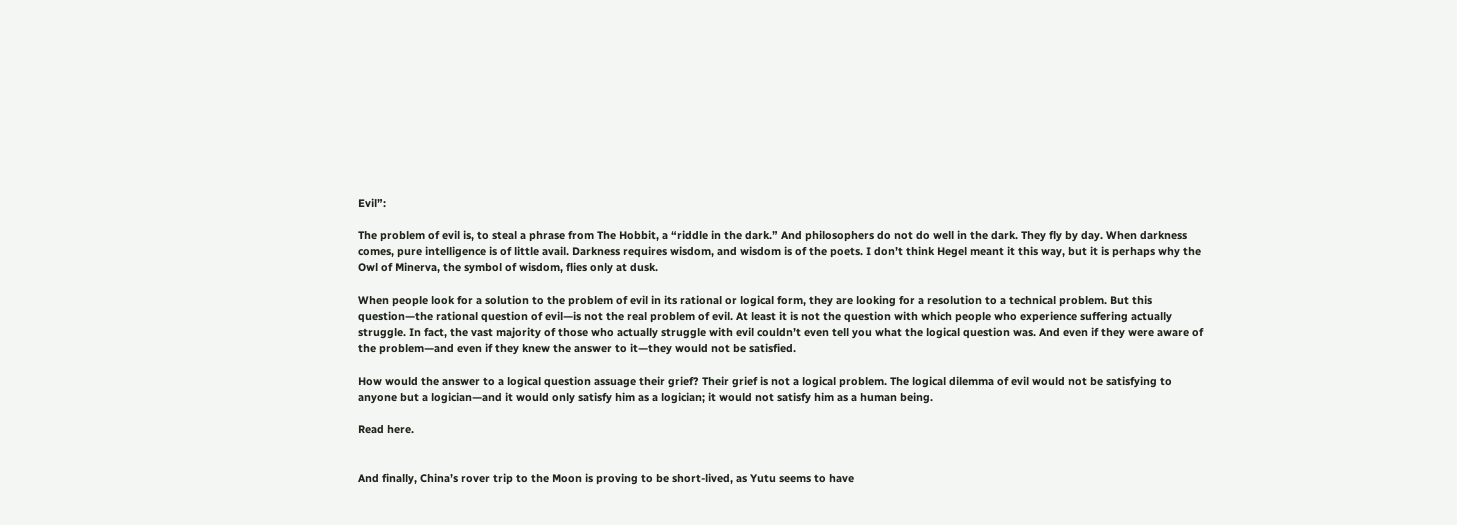Evil”:

The problem of evil is, to steal a phrase from The Hobbit, a “riddle in the dark.” And philosophers do not do well in the dark. They fly by day. When darkness comes, pure intelligence is of little avail. Darkness requires wisdom, and wisdom is of the poets. I don’t think Hegel meant it this way, but it is perhaps why the Owl of Minerva, the symbol of wisdom, flies only at dusk.

When people look for a solution to the problem of evil in its rational or logical form, they are looking for a resolution to a technical problem. But this question—the rational question of evil—is not the real problem of evil. At least it is not the question with which people who experience suffering actually struggle. In fact, the vast majority of those who actually struggle with evil couldn’t even tell you what the logical question was. And even if they were aware of the problem—and even if they knew the answer to it—they would not be satisfied.

How would the answer to a logical question assuage their grief? Their grief is not a logical problem. The logical dilemma of evil would not be satisfying to anyone but a logician—and it would only satisfy him as a logician; it would not satisfy him as a human being.

Read here.


And finally, China’s rover trip to the Moon is proving to be short-lived, as Yutu seems to have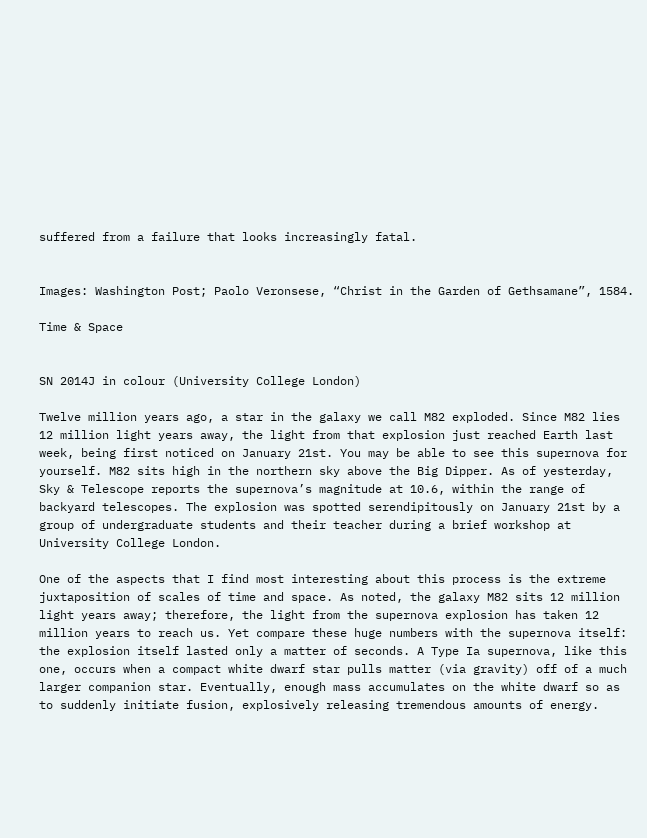suffered from a failure that looks increasingly fatal.


Images: Washington Post; Paolo Veronsese, “Christ in the Garden of Gethsamane”, 1584.

Time & Space


SN 2014J in colour (University College London)

Twelve million years ago, a star in the galaxy we call M82 exploded. Since M82 lies 12 million light years away, the light from that explosion just reached Earth last week, being first noticed on January 21st. You may be able to see this supernova for yourself. M82 sits high in the northern sky above the Big Dipper. As of yesterday, Sky & Telescope reports the supernova’s magnitude at 10.6, within the range of backyard telescopes. The explosion was spotted serendipitously on January 21st by a group of undergraduate students and their teacher during a brief workshop at University College London.

One of the aspects that I find most interesting about this process is the extreme juxtaposition of scales of time and space. As noted, the galaxy M82 sits 12 million light years away; therefore, the light from the supernova explosion has taken 12 million years to reach us. Yet compare these huge numbers with the supernova itself: the explosion itself lasted only a matter of seconds. A Type Ia supernova, like this one, occurs when a compact white dwarf star pulls matter (via gravity) off of a much larger companion star. Eventually, enough mass accumulates on the white dwarf so as to suddenly initiate fusion, explosively releasing tremendous amounts of energy.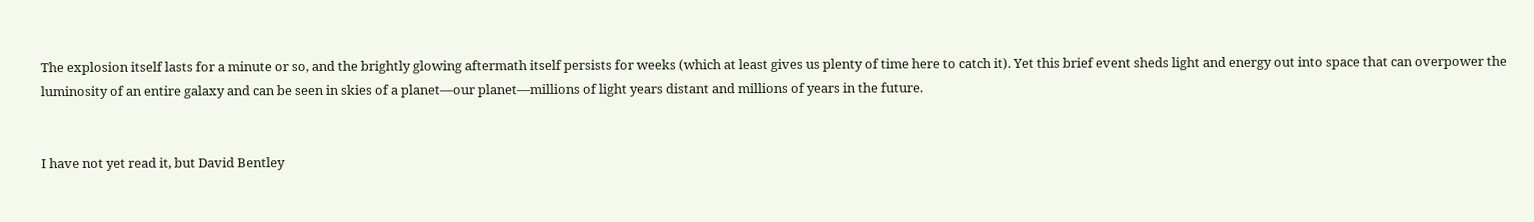The explosion itself lasts for a minute or so, and the brightly glowing aftermath itself persists for weeks (which at least gives us plenty of time here to catch it). Yet this brief event sheds light and energy out into space that can overpower the luminosity of an entire galaxy and can be seen in skies of a planet—our planet—millions of light years distant and millions of years in the future.


I have not yet read it, but David Bentley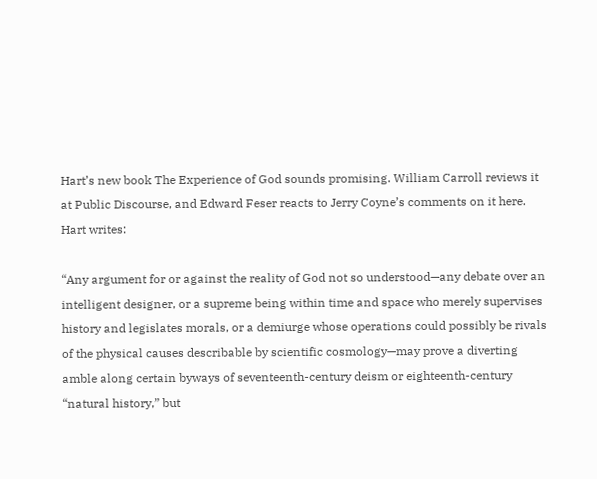Hart’s new book The Experience of God sounds promising. William Carroll reviews it at Public Discourse, and Edward Feser reacts to Jerry Coyne’s comments on it here. Hart writes:

“Any argument for or against the reality of God not so understood—any debate over an intelligent designer, or a supreme being within time and space who merely supervises history and legislates morals, or a demiurge whose operations could possibly be rivals of the physical causes describable by scientific cosmology—may prove a diverting amble along certain byways of seventeenth-century deism or eighteenth-century “natural history,” but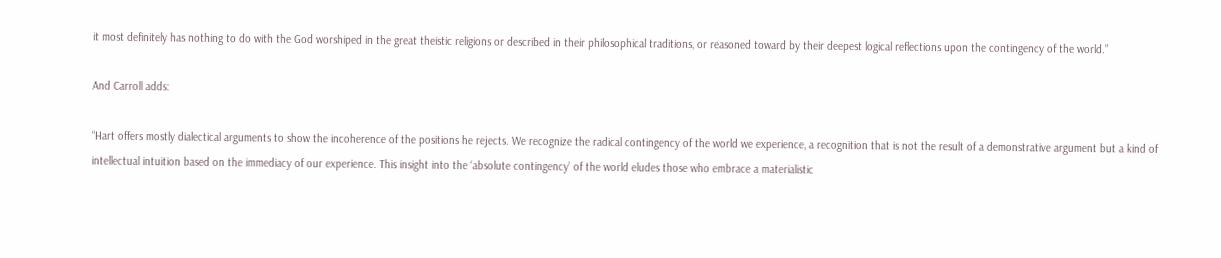it most definitely has nothing to do with the God worshiped in the great theistic religions or described in their philosophical traditions, or reasoned toward by their deepest logical reflections upon the contingency of the world.”

And Carroll adds:

“Hart offers mostly dialectical arguments to show the incoherence of the positions he rejects. We recognize the radical contingency of the world we experience, a recognition that is not the result of a demonstrative argument but a kind of intellectual intuition based on the immediacy of our experience. This insight into the ‘absolute contingency’ of the world eludes those who embrace a materialistic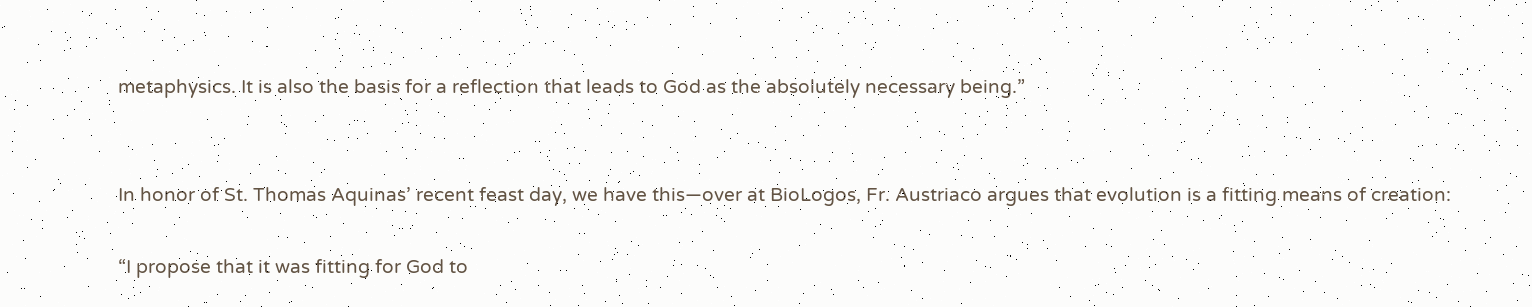metaphysics. It is also the basis for a reflection that leads to God as the absolutely necessary being.”


In honor of St. Thomas Aquinas’ recent feast day, we have this—over at BioLogos, Fr. Austriaco argues that evolution is a fitting means of creation:

“I propose that it was fitting for God to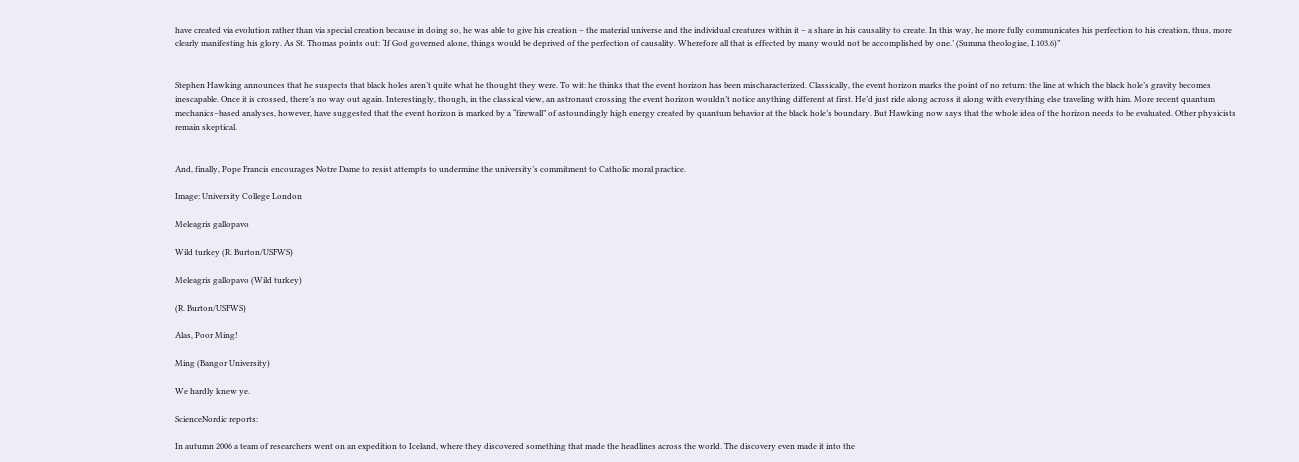have created via evolution rather than via special creation because in doing so, he was able to give his creation – the material universe and the individual creatures within it – a share in his causality to create. In this way, he more fully communicates his perfection to his creation, thus, more clearly manifesting his glory. As St. Thomas points out: ‘If God governed alone, things would be deprived of the perfection of causality. Wherefore all that is effected by many would not be accomplished by one.’ (Summa theologiae, I.103.6)”


Stephen Hawking announces that he suspects that black holes aren’t quite what he thought they were. To wit: he thinks that the event horizon has been mischaracterized. Classically, the event horizon marks the point of no return: the line at which the black hole’s gravity becomes inescapable. Once it is crossed, there’s no way out again. Interestingly, though, in the classical view, an astronaut crossing the event horizon wouldn’t notice anything different at first. He’d just ride along across it along with everything else traveling with him. More recent quantum mechanics–based analyses, however, have suggested that the event horizon is marked by a “firewall” of astoundingly high energy created by quantum behavior at the black hole’s boundary. But Hawking now says that the whole idea of the horizon needs to be evaluated. Other physicists remain skeptical.


And, finally, Pope Francis encourages Notre Dame to resist attempts to undermine the university’s commitment to Catholic moral practice.

Image: University College London

Meleagris gallopavo

Wild turkey (R. Burton/USFWS)

Meleagris gallopavo (Wild turkey)

(R. Burton/USFWS)

Alas, Poor Ming!

Ming (Bangor University)

We hardly knew ye.

ScienceNordic reports:

In autumn 2006 a team of researchers went on an expedition to Iceland, where they discovered something that made the headlines across the world. The discovery even made it into the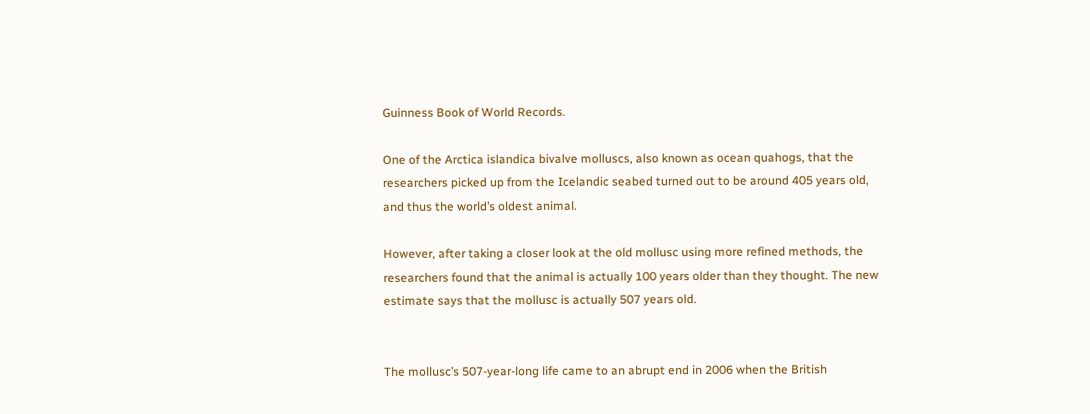Guinness Book of World Records.

One of the Arctica islandica bivalve molluscs, also known as ocean quahogs, that the researchers picked up from the Icelandic seabed turned out to be around 405 years old, and thus the world’s oldest animal.

However, after taking a closer look at the old mollusc using more refined methods, the researchers found that the animal is actually 100 years older than they thought. The new estimate says that the mollusc is actually 507 years old.


The mollusc’s 507-year-long life came to an abrupt end in 2006 when the British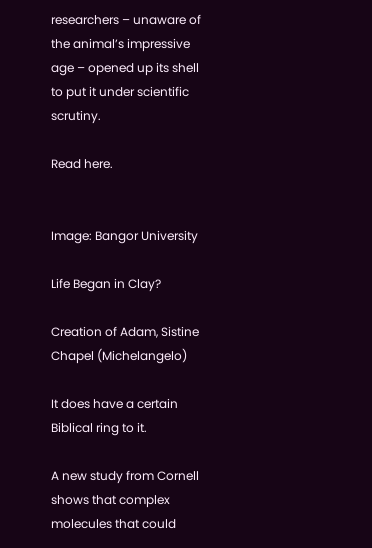researchers – unaware of the animal’s impressive age – opened up its shell to put it under scientific scrutiny.

Read here.


Image: Bangor University

Life Began in Clay?

Creation of Adam, Sistine Chapel (Michelangelo)

It does have a certain Biblical ring to it.

A new study from Cornell shows that complex molecules that could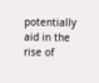potentially aid in the rise of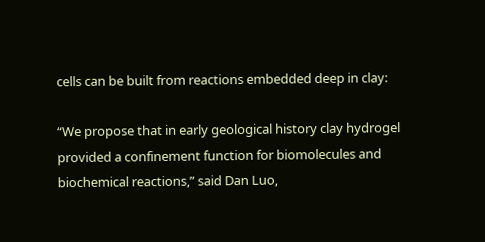cells can be built from reactions embedded deep in clay:

“We propose that in early geological history clay hydrogel provided a confinement function for biomolecules and biochemical reactions,” said Dan Luo,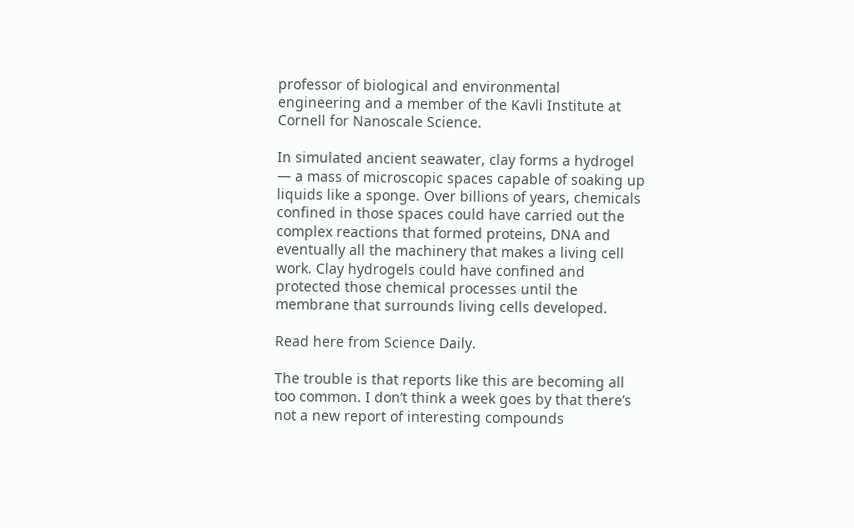professor of biological and environmental engineering and a member of the Kavli Institute at Cornell for Nanoscale Science.

In simulated ancient seawater, clay forms a hydrogel — a mass of microscopic spaces capable of soaking up liquids like a sponge. Over billions of years, chemicals confined in those spaces could have carried out the complex reactions that formed proteins, DNA and eventually all the machinery that makes a living cell work. Clay hydrogels could have confined and protected those chemical processes until the membrane that surrounds living cells developed.

Read here from Science Daily.

The trouble is that reports like this are becoming all too common. I don’t think a week goes by that there’s not a new report of interesting compounds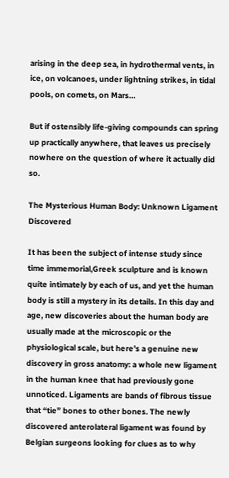arising in the deep sea, in hydrothermal vents, in ice, on volcanoes, under lightning strikes, in tidal pools, on comets, on Mars…

But if ostensibly life-giving compounds can spring up practically anywhere, that leaves us precisely nowhere on the question of where it actually did so.

The Mysterious Human Body: Unknown Ligament Discovered

It has been the subject of intense study since time immemorial,Greek sculpture and is known quite intimately by each of us, and yet the human body is still a mystery in its details. In this day and age, new discoveries about the human body are usually made at the microscopic or the physiological scale, but here’s a genuine new discovery in gross anatomy: a whole new ligament in the human knee that had previously gone unnoticed. Ligaments are bands of fibrous tissue that “tie” bones to other bones. The newly discovered anterolateral ligament was found by Belgian surgeons looking for clues as to why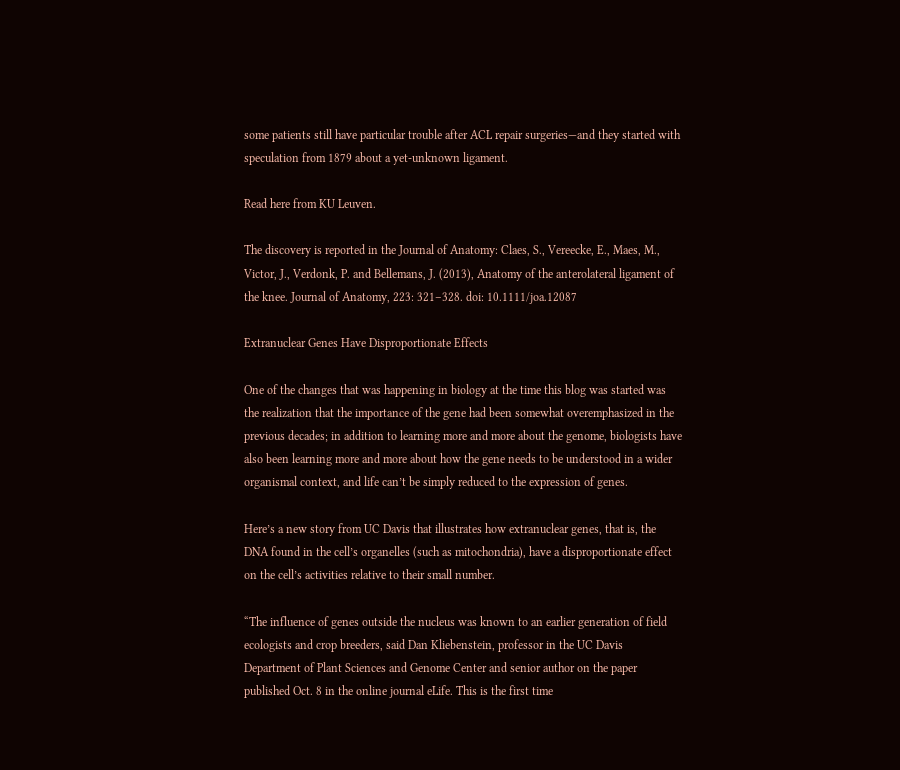some patients still have particular trouble after ACL repair surgeries—and they started with speculation from 1879 about a yet-unknown ligament.

Read here from KU Leuven.

The discovery is reported in the Journal of Anatomy: Claes, S., Vereecke, E., Maes, M., Victor, J., Verdonk, P. and Bellemans, J. (2013), Anatomy of the anterolateral ligament of the knee. Journal of Anatomy, 223: 321–328. doi: 10.1111/joa.12087

Extranuclear Genes Have Disproportionate Effects

One of the changes that was happening in biology at the time this blog was started was the realization that the importance of the gene had been somewhat overemphasized in the previous decades; in addition to learning more and more about the genome, biologists have also been learning more and more about how the gene needs to be understood in a wider organismal context, and life can’t be simply reduced to the expression of genes.

Here’s a new story from UC Davis that illustrates how extranuclear genes, that is, the DNA found in the cell’s organelles (such as mitochondria), have a disproportionate effect on the cell’s activities relative to their small number.

“The influence of genes outside the nucleus was known to an earlier generation of field ecologists and crop breeders, said Dan Kliebenstein, professor in the UC Davis Department of Plant Sciences and Genome Center and senior author on the paper published Oct. 8 in the online journal eLife. This is the first time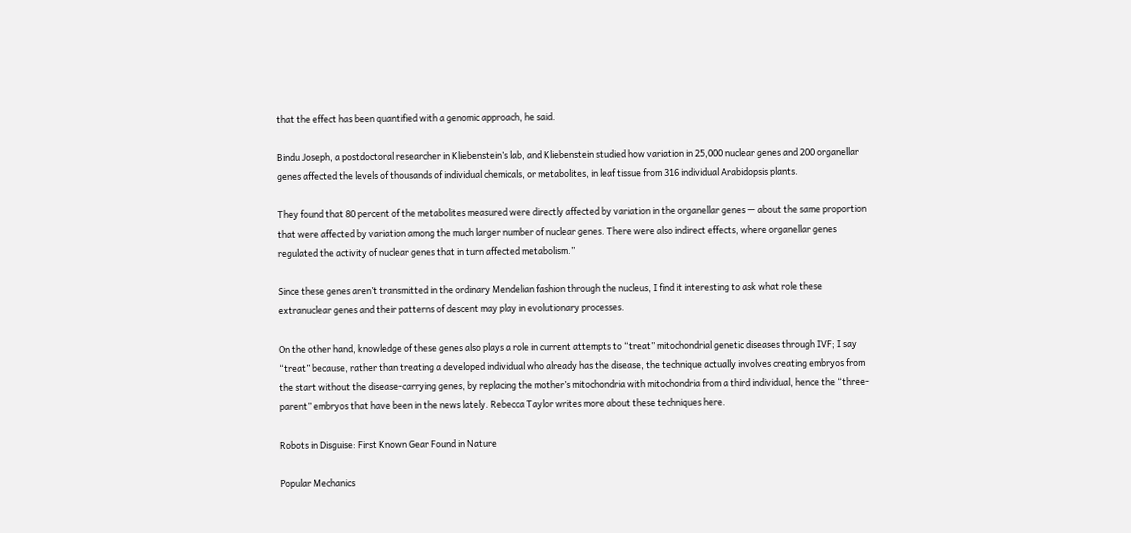that the effect has been quantified with a genomic approach, he said.

Bindu Joseph, a postdoctoral researcher in Kliebenstein’s lab, and Kliebenstein studied how variation in 25,000 nuclear genes and 200 organellar genes affected the levels of thousands of individual chemicals, or metabolites, in leaf tissue from 316 individual Arabidopsis plants.

They found that 80 percent of the metabolites measured were directly affected by variation in the organellar genes — about the same proportion that were affected by variation among the much larger number of nuclear genes. There were also indirect effects, where organellar genes regulated the activity of nuclear genes that in turn affected metabolism.”

Since these genes aren’t transmitted in the ordinary Mendelian fashion through the nucleus, I find it interesting to ask what role these extranuclear genes and their patterns of descent may play in evolutionary processes.

On the other hand, knowledge of these genes also plays a role in current attempts to “treat” mitochondrial genetic diseases through IVF; I say “treat” because, rather than treating a developed individual who already has the disease, the technique actually involves creating embryos from the start without the disease-carrying genes, by replacing the mother’s mitochondria with mitochondria from a third individual, hence the “three-parent” embryos that have been in the news lately. Rebecca Taylor writes more about these techniques here.

Robots in Disguise: First Known Gear Found in Nature

Popular Mechanics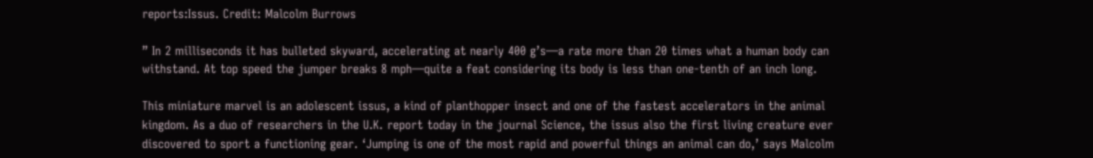reports:Issus. Credit: Malcolm Burrows

” In 2 milliseconds it has bulleted skyward, accelerating at nearly 400 g’s—a rate more than 20 times what a human body can withstand. At top speed the jumper breaks 8 mph—quite a feat considering its body is less than one-tenth of an inch long.

This miniature marvel is an adolescent issus, a kind of planthopper insect and one of the fastest accelerators in the animal kingdom. As a duo of researchers in the U.K. report today in the journal Science, the issus also the first living creature ever discovered to sport a functioning gear. ‘Jumping is one of the most rapid and powerful things an animal can do,’ says Malcolm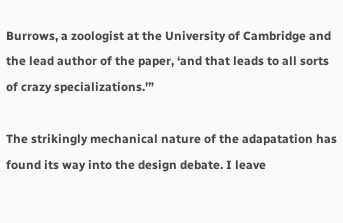Burrows, a zoologist at the University of Cambridge and the lead author of the paper, ‘and that leads to all sorts of crazy specializations.’”

The strikingly mechanical nature of the adapatation has found its way into the design debate. I leave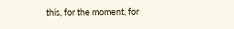this, for the moment, for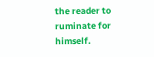the reader to ruminate for himself.